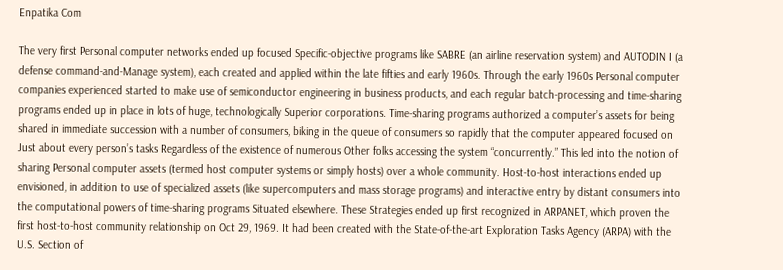Enpatika Com

The very first Personal computer networks ended up focused Specific-objective programs like SABRE (an airline reservation system) and AUTODIN I (a defense command-and-Manage system), each created and applied within the late fifties and early 1960s. Through the early 1960s Personal computer companies experienced started to make use of semiconductor engineering in business products, and each regular batch-processing and time-sharing programs ended up in place in lots of huge, technologically Superior corporations. Time-sharing programs authorized a computer’s assets for being shared in immediate succession with a number of consumers, biking in the queue of consumers so rapidly that the computer appeared focused on Just about every person’s tasks Regardless of the existence of numerous Other folks accessing the system “concurrently.” This led into the notion of sharing Personal computer assets (termed host computer systems or simply hosts) over a whole community. Host-to-host interactions ended up envisioned, in addition to use of specialized assets (like supercomputers and mass storage programs) and interactive entry by distant consumers into the computational powers of time-sharing programs Situated elsewhere. These Strategies ended up first recognized in ARPANET, which proven the first host-to-host community relationship on Oct 29, 1969. It had been created with the State-of-the-art Exploration Tasks Agency (ARPA) with the U.S. Section of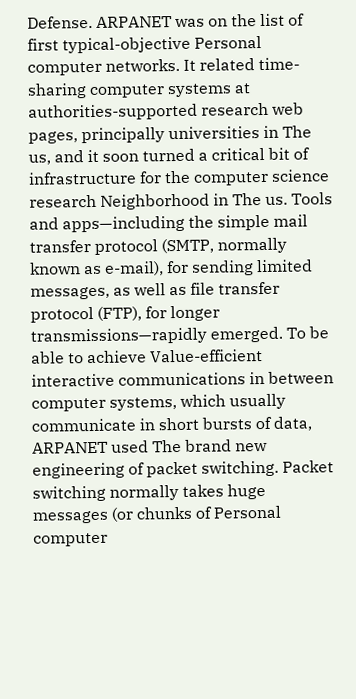Defense. ARPANET was on the list of first typical-objective Personal computer networks. It related time-sharing computer systems at authorities-supported research web pages, principally universities in The us, and it soon turned a critical bit of infrastructure for the computer science research Neighborhood in The us. Tools and apps—including the simple mail transfer protocol (SMTP, normally known as e-mail), for sending limited messages, as well as file transfer protocol (FTP), for longer transmissions—rapidly emerged. To be able to achieve Value-efficient interactive communications in between computer systems, which usually communicate in short bursts of data, ARPANET used The brand new engineering of packet switching. Packet switching normally takes huge messages (or chunks of Personal computer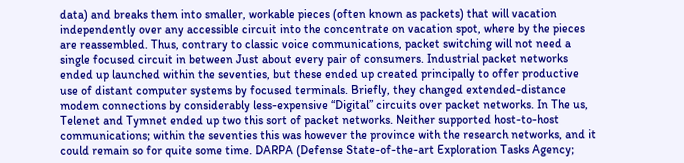data) and breaks them into smaller, workable pieces (often known as packets) that will vacation independently over any accessible circuit into the concentrate on vacation spot, where by the pieces are reassembled. Thus, contrary to classic voice communications, packet switching will not need a single focused circuit in between Just about every pair of consumers. Industrial packet networks ended up launched within the seventies, but these ended up created principally to offer productive use of distant computer systems by focused terminals. Briefly, they changed extended-distance modem connections by considerably less-expensive “Digital” circuits over packet networks. In The us, Telenet and Tymnet ended up two this sort of packet networks. Neither supported host-to-host communications; within the seventies this was however the province with the research networks, and it could remain so for quite some time. DARPA (Defense State-of-the-art Exploration Tasks Agency;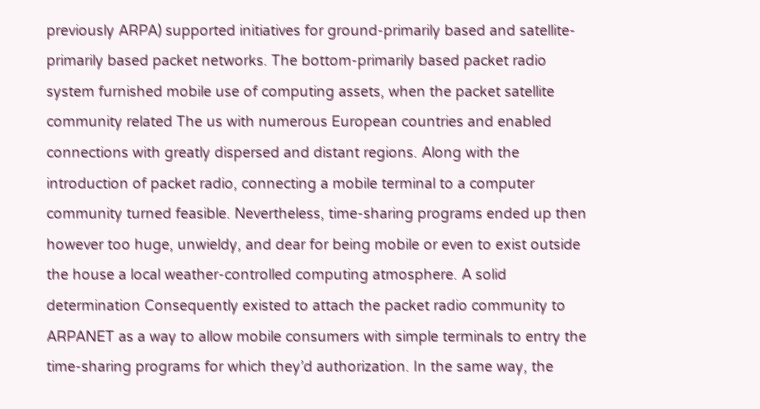previously ARPA) supported initiatives for ground-primarily based and satellite-primarily based packet networks. The bottom-primarily based packet radio system furnished mobile use of computing assets, when the packet satellite community related The us with numerous European countries and enabled connections with greatly dispersed and distant regions. Along with the introduction of packet radio, connecting a mobile terminal to a computer community turned feasible. Nevertheless, time-sharing programs ended up then however too huge, unwieldy, and dear for being mobile or even to exist outside the house a local weather-controlled computing atmosphere. A solid determination Consequently existed to attach the packet radio community to ARPANET as a way to allow mobile consumers with simple terminals to entry the time-sharing programs for which they’d authorization. In the same way, the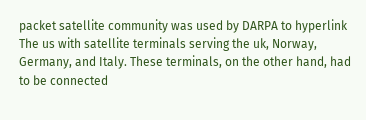packet satellite community was used by DARPA to hyperlink The us with satellite terminals serving the uk, Norway, Germany, and Italy. These terminals, on the other hand, had to be connected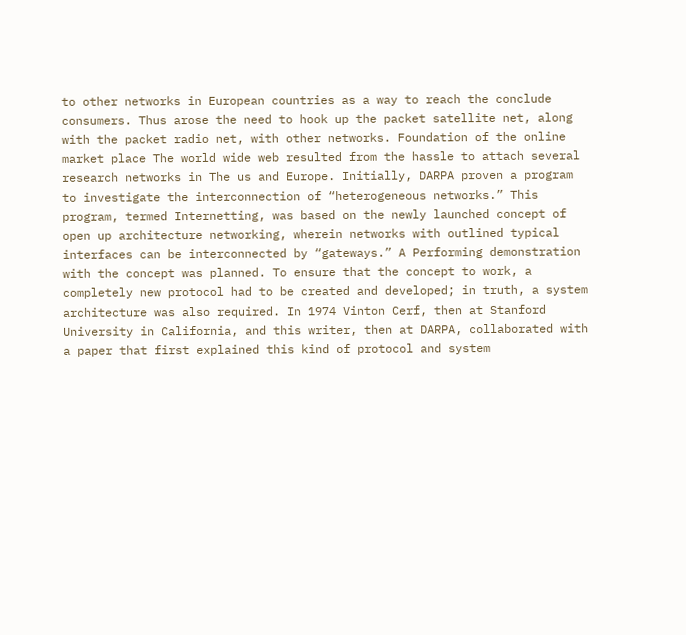to other networks in European countries as a way to reach the conclude consumers. Thus arose the need to hook up the packet satellite net, along with the packet radio net, with other networks. Foundation of the online market place The world wide web resulted from the hassle to attach several research networks in The us and Europe. Initially, DARPA proven a program to investigate the interconnection of “heterogeneous networks.” This program, termed Internetting, was based on the newly launched concept of open up architecture networking, wherein networks with outlined typical interfaces can be interconnected by “gateways.” A Performing demonstration with the concept was planned. To ensure that the concept to work, a completely new protocol had to be created and developed; in truth, a system architecture was also required. In 1974 Vinton Cerf, then at Stanford University in California, and this writer, then at DARPA, collaborated with a paper that first explained this kind of protocol and system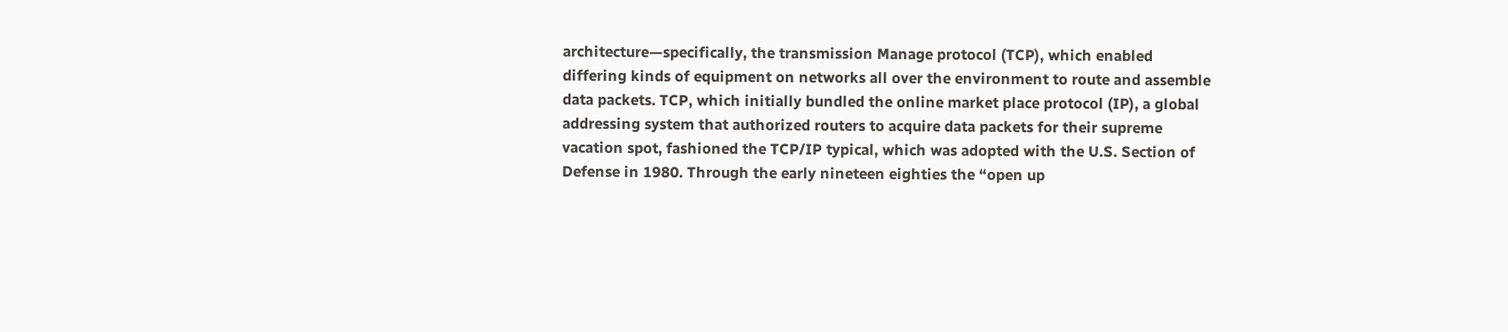architecture—specifically, the transmission Manage protocol (TCP), which enabled differing kinds of equipment on networks all over the environment to route and assemble data packets. TCP, which initially bundled the online market place protocol (IP), a global addressing system that authorized routers to acquire data packets for their supreme vacation spot, fashioned the TCP/IP typical, which was adopted with the U.S. Section of Defense in 1980. Through the early nineteen eighties the “open up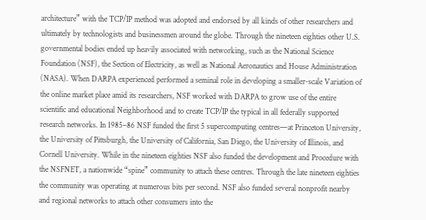architecture” with the TCP/IP method was adopted and endorsed by all kinds of other researchers and ultimately by technologists and businessmen around the globe. Through the nineteen eighties other U.S. governmental bodies ended up heavily associated with networking, such as the National Science Foundation (NSF), the Section of Electricity, as well as National Aeronautics and House Administration (NASA). When DARPA experienced performed a seminal role in developing a smaller-scale Variation of the online market place amid its researchers, NSF worked with DARPA to grow use of the entire scientific and educational Neighborhood and to create TCP/IP the typical in all federally supported research networks. In 1985–86 NSF funded the first 5 supercomputing centres—at Princeton University, the University of Pittsburgh, the University of California, San Diego, the University of Illinois, and Cornell University. While in the nineteen eighties NSF also funded the development and Procedure with the NSFNET, a nationwide “spine” community to attach these centres. Through the late nineteen eighties the community was operating at numerous bits per second. NSF also funded several nonprofit nearby and regional networks to attach other consumers into the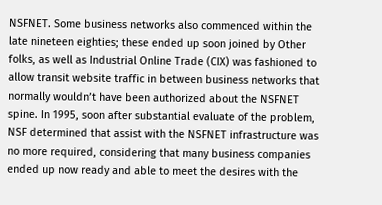NSFNET. Some business networks also commenced within the late nineteen eighties; these ended up soon joined by Other folks, as well as Industrial Online Trade (CIX) was fashioned to allow transit website traffic in between business networks that normally wouldn’t have been authorized about the NSFNET spine. In 1995, soon after substantial evaluate of the problem, NSF determined that assist with the NSFNET infrastructure was no more required, considering that many business companies ended up now ready and able to meet the desires with the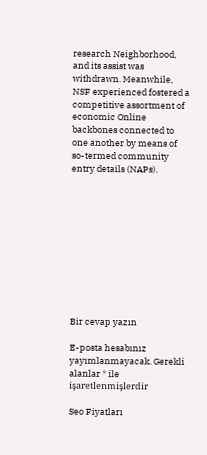research Neighborhood, and its assist was withdrawn. Meanwhile, NSF experienced fostered a competitive assortment of economic Online backbones connected to one another by means of so-termed community entry details (NAPs).











Bir cevap yazın

E-posta hesabınız yayımlanmayacak. Gerekli alanlar * ile işaretlenmişlerdir

Seo Fiyatları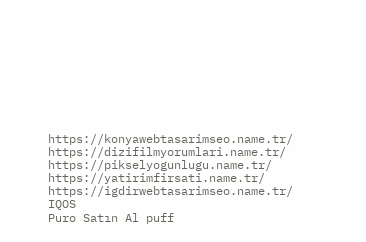https://konyawebtasarimseo.name.tr/ https://dizifilmyorumlari.name.tr/ https://pikselyogunlugu.name.tr/ https://yatirimfirsati.name.tr/ https://igdirwebtasarimseo.name.tr/ IQOS
Puro Satın Al puff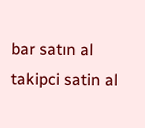bar satın al
takipci satin al